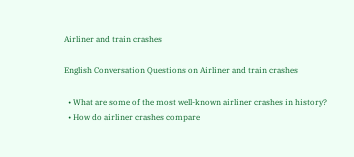Airliner and train crashes

English Conversation Questions on Airliner and train crashes

  • What are some of the most well-known airliner crashes in history?
  • How do airliner crashes compare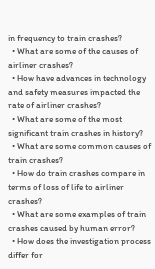in frequency to train crashes?
  • What are some of the causes of airliner crashes?
  • How have advances in technology and safety measures impacted the rate of airliner crashes?
  • What are some of the most significant train crashes in history?
  • What are some common causes of train crashes?
  • How do train crashes compare in terms of loss of life to airliner crashes?
  • What are some examples of train crashes caused by human error?
  • How does the investigation process differ for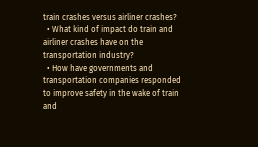train crashes versus airliner crashes?
  • What kind of impact do train and airliner crashes have on the transportation industry?
  • How have governments and transportation companies responded to improve safety in the wake of train and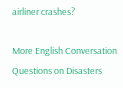airliner crashes?

More English Conversation Questions on Disasters